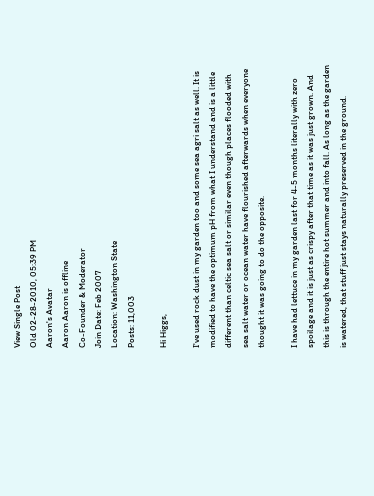View Single Post
Old 02-28-2010, 05:39 PM
Aaron's Avatar
Aaron Aaron is offline
Co-Founder & Moderator
Join Date: Feb 2007
Location: Washington State
Posts: 11,003

Hi Higgs,

I've used rock dust in my garden too and some sea agri salt as well. It is
modified to have the optimum pH from what I understand and is a little
different than celtic sea salt or similar even though places flooded with
sea salt water or ocean water have flourished afterwards when everyone
thought it was going to do the opposite.

I have had lettuce in my garden last for 4-5 months literally with zero
spoilage and it is just as crispy after that time as it was just grown. And
this is through the entire hot summer and into fall. As long as the garden
is watered, that stuff just stays naturally preserved in the ground.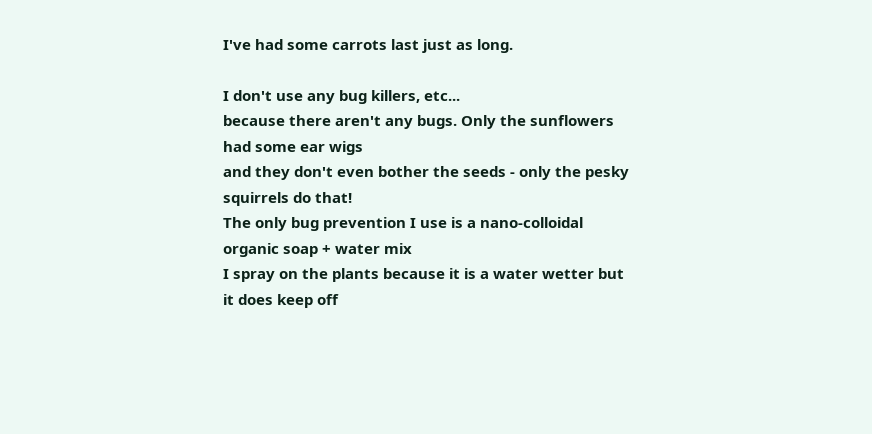I've had some carrots last just as long.

I don't use any bug killers, etc...
because there aren't any bugs. Only the sunflowers had some ear wigs
and they don't even bother the seeds - only the pesky squirrels do that!
The only bug prevention I use is a nano-colloidal organic soap + water mix
I spray on the plants because it is a water wetter but it does keep off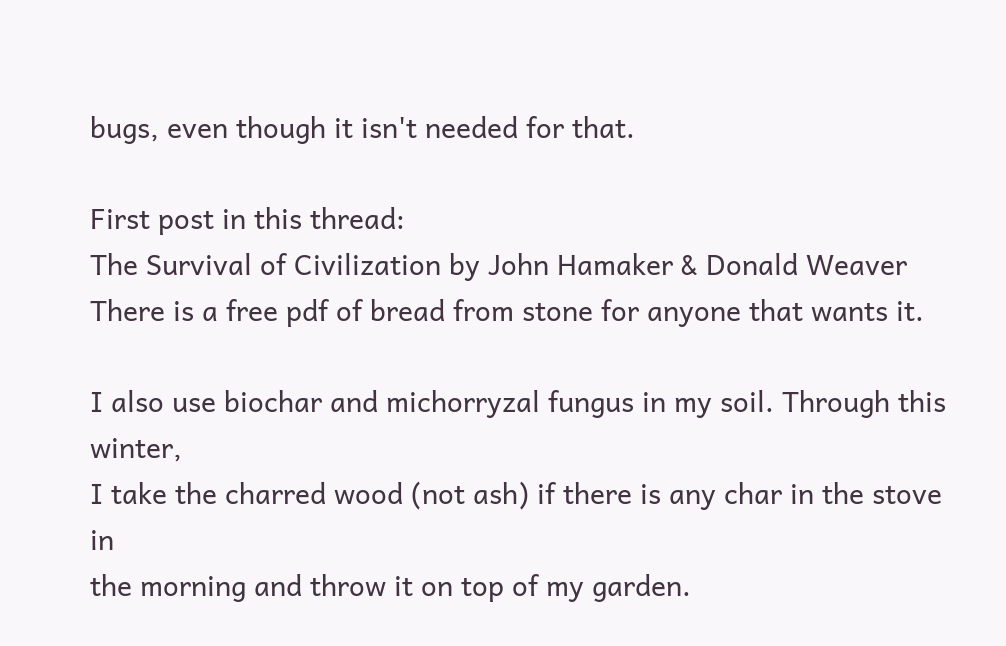bugs, even though it isn't needed for that.

First post in this thread:
The Survival of Civilization by John Hamaker & Donald Weaver
There is a free pdf of bread from stone for anyone that wants it.

I also use biochar and michorryzal fungus in my soil. Through this winter,
I take the charred wood (not ash) if there is any char in the stove in
the morning and throw it on top of my garden.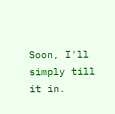Soon, I'll simply till it in.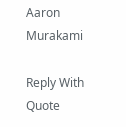Aaron Murakami

Reply With Quote